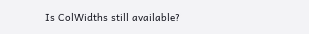Is ColWidths still available?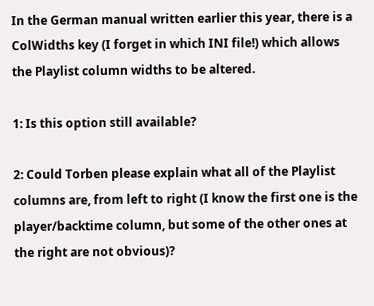In the German manual written earlier this year, there is a ColWidths key (I forget in which INI file!) which allows the Playlist column widths to be altered.

1: Is this option still available?

2: Could Torben please explain what all of the Playlist columns are, from left to right (I know the first one is the player/backtime column, but some of the other ones at the right are not obvious)?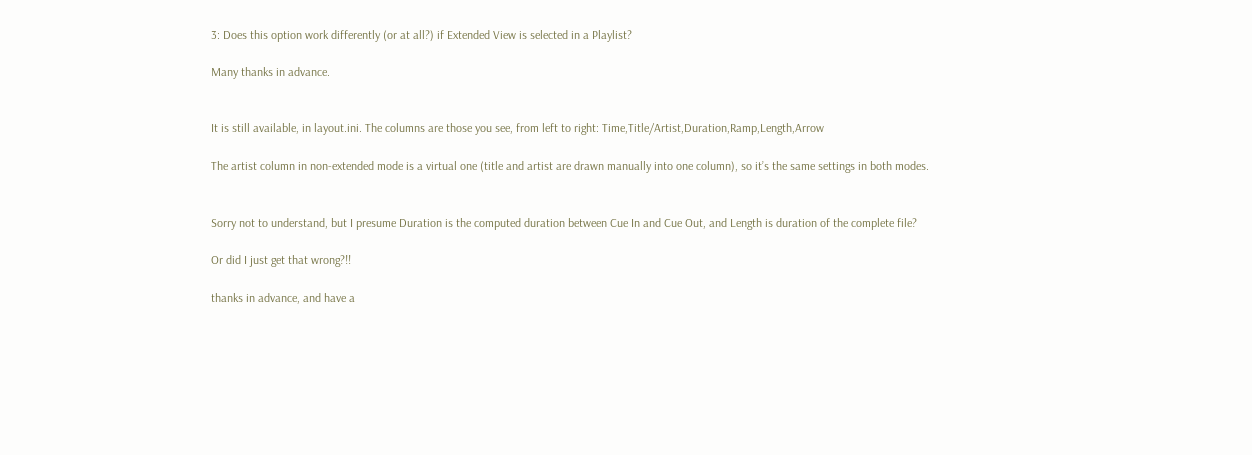3: Does this option work differently (or at all?) if Extended View is selected in a Playlist?

Many thanks in advance.


It is still available, in layout.ini. The columns are those you see, from left to right: Time,Title/Artist,Duration,Ramp,Length,Arrow

The artist column in non-extended mode is a virtual one (title and artist are drawn manually into one column), so it’s the same settings in both modes.


Sorry not to understand, but I presume Duration is the computed duration between Cue In and Cue Out, and Length is duration of the complete file?

Or did I just get that wrong?!!

thanks in advance, and have a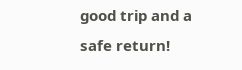good trip and a safe return!